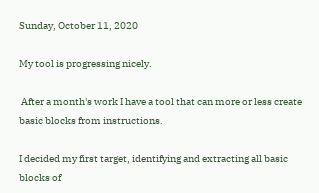Sunday, October 11, 2020

My tool is progressing nicely.

 After a month's work I have a tool that can more or less create basic blocks from instructions.

I decided my first target, identifying and extracting all basic blocks of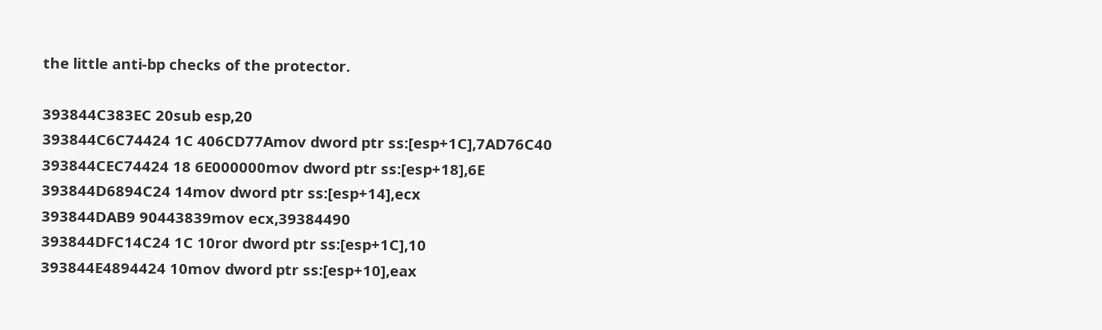the little anti-bp checks of the protector.

393844C383EC 20sub esp,20
393844C6C74424 1C 406CD77Amov dword ptr ss:[esp+1C],7AD76C40
393844CEC74424 18 6E000000mov dword ptr ss:[esp+18],6E
393844D6894C24 14mov dword ptr ss:[esp+14],ecx
393844DAB9 90443839mov ecx,39384490
393844DFC14C24 1C 10ror dword ptr ss:[esp+1C],10
393844E4894424 10mov dword ptr ss:[esp+10],eax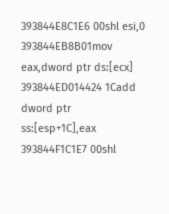393844E8C1E6 00shl esi,0
393844EB8B01mov eax,dword ptr ds:[ecx]
393844ED014424 1Cadd dword ptr ss:[esp+1C],eax
393844F1C1E7 00shl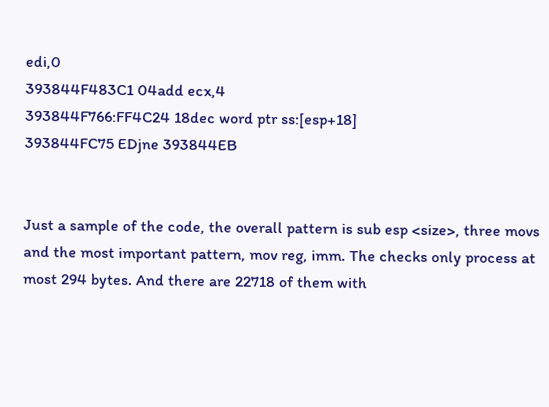edi,0
393844F483C1 04add ecx,4
393844F766:FF4C24 18dec word ptr ss:[esp+18]
393844FC75 EDjne 393844EB


Just a sample of the code, the overall pattern is sub esp <size>, three movs and the most important pattern, mov reg, imm. The checks only process at most 294 bytes. And there are 22718 of them with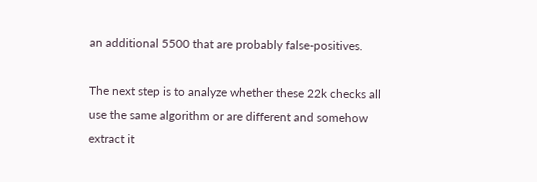an additional 5500 that are probably false-positives.

The next step is to analyze whether these 22k checks all use the same algorithm or are different and somehow extract it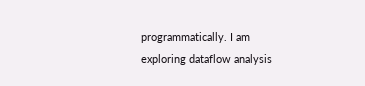programmatically. I am exploring dataflow analysis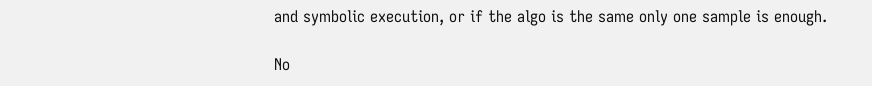and symbolic execution, or if the algo is the same only one sample is enough.

No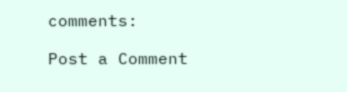comments:

Post a Comment